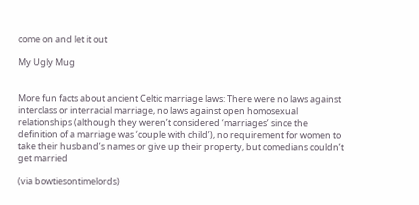come on and let it out

My Ugly Mug


More fun facts about ancient Celtic marriage laws: There were no laws against interclass or interracial marriage, no laws against open homosexual relationships (although they weren’t considered ‘marriages’ since the definition of a marriage was ‘couple with child’), no requirement for women to take their husband’s names or give up their property, but comedians couldn’t get married

(via bowtiesontimelords)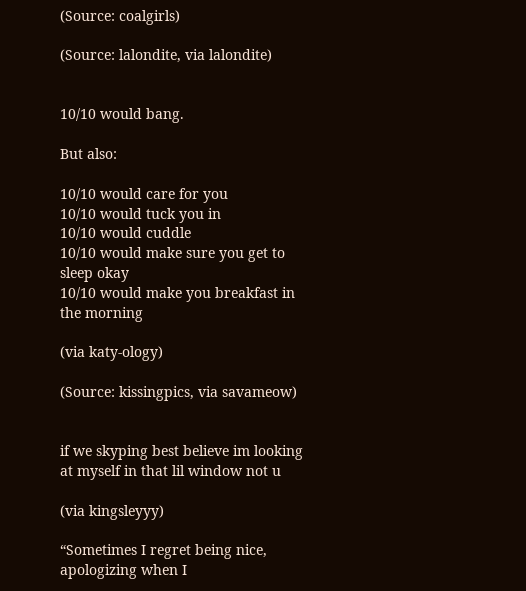(Source: coalgirls)

(Source: lalondite, via lalondite)


10/10 would bang.

But also:

10/10 would care for you
10/10 would tuck you in
10/10 would cuddle
10/10 would make sure you get to sleep okay
10/10 would make you breakfast in the morning

(via katy-ology)

(Source: kissingpics, via savameow)


if we skyping best believe im looking at myself in that lil window not u

(via kingsleyyy)

“Sometimes I regret being nice, apologizing when I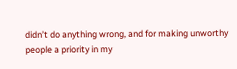didn’t do anything wrong, and for making unworthy people a priority in my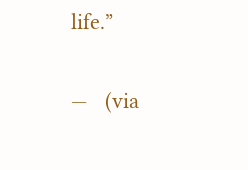life.”

—   (via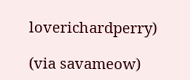loverichardperry)

(via savameow)